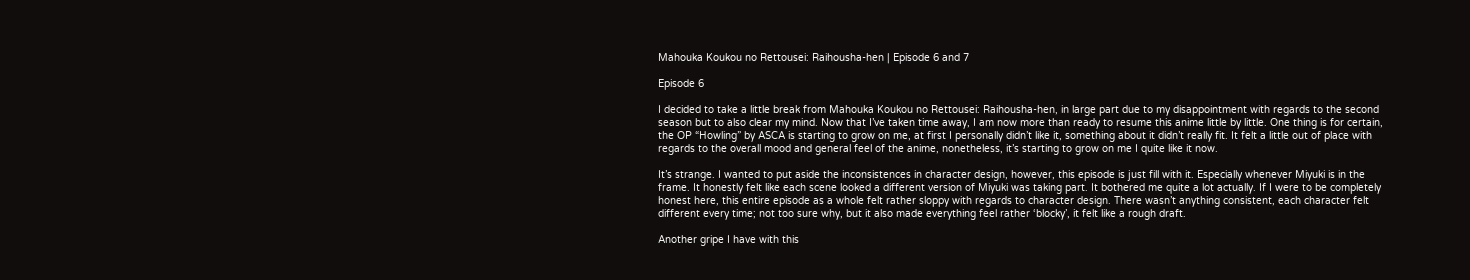Mahouka Koukou no Rettousei: Raihousha-hen | Episode 6 and 7

Episode 6

I decided to take a little break from Mahouka Koukou no Rettousei: Raihousha-hen, in large part due to my disappointment with regards to the second season but to also clear my mind. Now that I’ve taken time away, I am now more than ready to resume this anime little by little. One thing is for certain, the OP “Howling” by ASCA is starting to grow on me, at first I personally didn’t like it, something about it didn’t really fit. It felt a little out of place with regards to the overall mood and general feel of the anime, nonetheless, it’s starting to grow on me I quite like it now.

It’s strange. I wanted to put aside the inconsistences in character design, however, this episode is just fill with it. Especially whenever Miyuki is in the frame. It honestly felt like each scene looked a different version of Miyuki was taking part. It bothered me quite a lot actually. If I were to be completely honest here, this entire episode as a whole felt rather sloppy with regards to character design. There wasn’t anything consistent, each character felt different every time; not too sure why, but it also made everything feel rather ‘blocky’, it felt like a rough draft.

Another gripe I have with this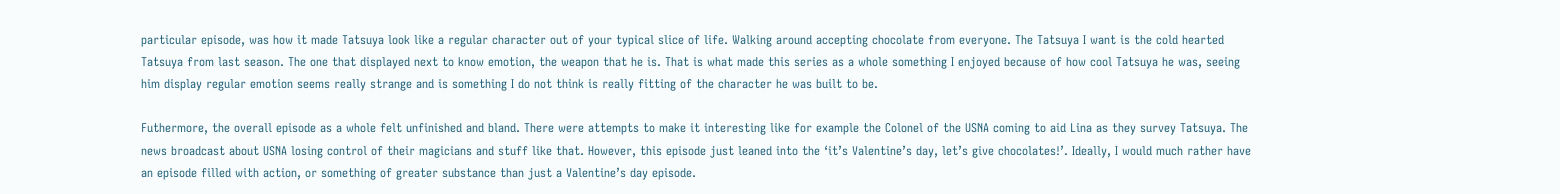particular episode, was how it made Tatsuya look like a regular character out of your typical slice of life. Walking around accepting chocolate from everyone. The Tatsuya I want is the cold hearted Tatsuya from last season. The one that displayed next to know emotion, the weapon that he is. That is what made this series as a whole something I enjoyed because of how cool Tatsuya he was, seeing him display regular emotion seems really strange and is something I do not think is really fitting of the character he was built to be.

Futhermore, the overall episode as a whole felt unfinished and bland. There were attempts to make it interesting like for example the Colonel of the USNA coming to aid Lina as they survey Tatsuya. The news broadcast about USNA losing control of their magicians and stuff like that. However, this episode just leaned into the ‘it’s Valentine’s day, let’s give chocolates!’. Ideally, I would much rather have an episode filled with action, or something of greater substance than just a Valentine’s day episode.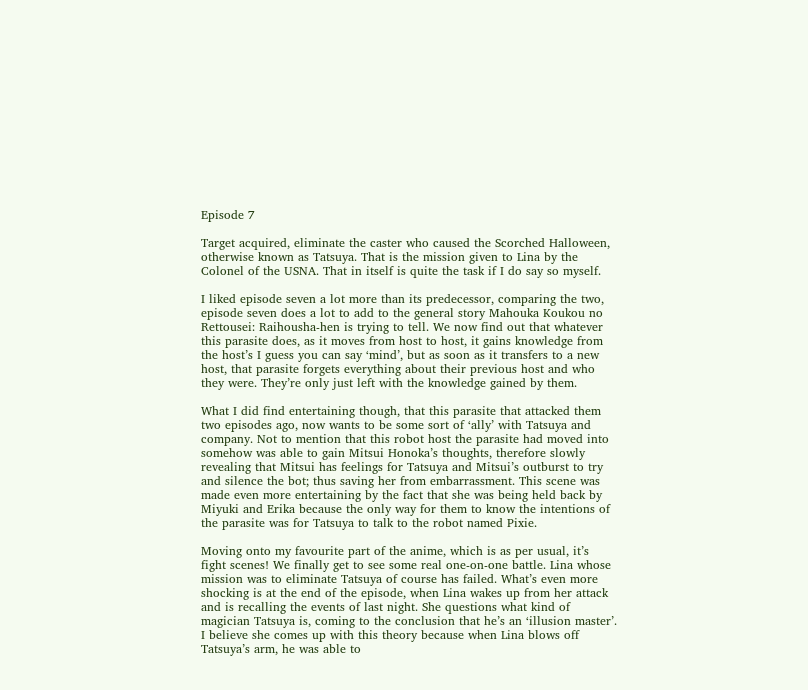Episode 7

Target acquired, eliminate the caster who caused the Scorched Halloween, otherwise known as Tatsuya. That is the mission given to Lina by the Colonel of the USNA. That in itself is quite the task if I do say so myself.

I liked episode seven a lot more than its predecessor, comparing the two, episode seven does a lot to add to the general story Mahouka Koukou no Rettousei: Raihousha-hen is trying to tell. We now find out that whatever this parasite does, as it moves from host to host, it gains knowledge from the host’s I guess you can say ‘mind’, but as soon as it transfers to a new host, that parasite forgets everything about their previous host and who they were. They’re only just left with the knowledge gained by them.

What I did find entertaining though, that this parasite that attacked them two episodes ago, now wants to be some sort of ‘ally’ with Tatsuya and company. Not to mention that this robot host the parasite had moved into somehow was able to gain Mitsui Honoka’s thoughts, therefore slowly revealing that Mitsui has feelings for Tatsuya and Mitsui’s outburst to try and silence the bot; thus saving her from embarrassment. This scene was made even more entertaining by the fact that she was being held back by Miyuki and Erika because the only way for them to know the intentions of the parasite was for Tatsuya to talk to the robot named Pixie.

Moving onto my favourite part of the anime, which is as per usual, it’s fight scenes! We finally get to see some real one-on-one battle. Lina whose mission was to eliminate Tatsuya of course has failed. What’s even more shocking is at the end of the episode, when Lina wakes up from her attack and is recalling the events of last night. She questions what kind of magician Tatsuya is, coming to the conclusion that he’s an ‘illusion master’. I believe she comes up with this theory because when Lina blows off Tatsuya’s arm, he was able to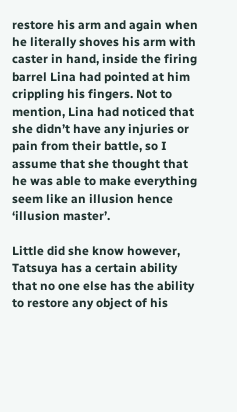restore his arm and again when he literally shoves his arm with caster in hand, inside the firing barrel Lina had pointed at him crippling his fingers. Not to mention, Lina had noticed that she didn’t have any injuries or pain from their battle, so I assume that she thought that he was able to make everything seem like an illusion hence ‘illusion master’.

Little did she know however, Tatsuya has a certain ability that no one else has the ability to restore any object of his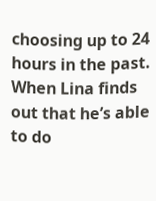choosing up to 24 hours in the past. When Lina finds out that he’s able to do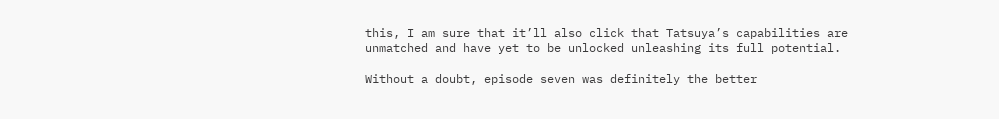this, I am sure that it’ll also click that Tatsuya’s capabilities are unmatched and have yet to be unlocked unleashing its full potential.

Without a doubt, episode seven was definitely the better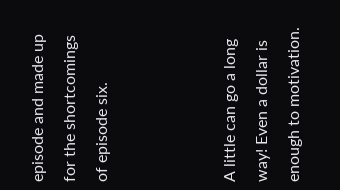episode and made up for the shortcomings of episode six.



A little can go a long way! Even a dollar is enough to motivation.